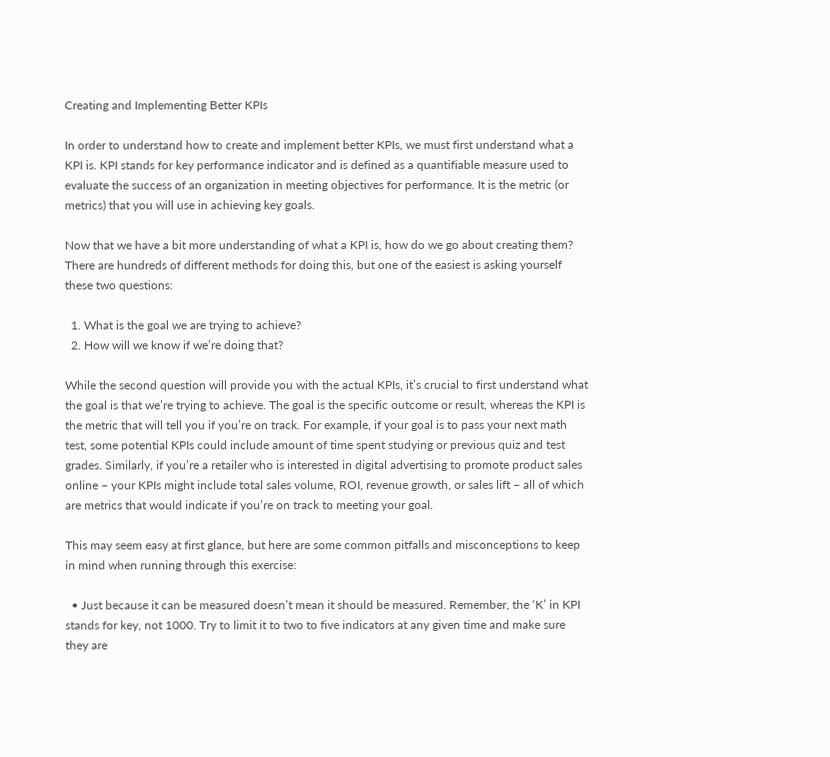Creating and Implementing Better KPIs

In order to understand how to create and implement better KPIs, we must first understand what a KPI is. KPI stands for key performance indicator and is defined as a quantifiable measure used to evaluate the success of an organization in meeting objectives for performance. It is the metric (or metrics) that you will use in achieving key goals.

Now that we have a bit more understanding of what a KPI is, how do we go about creating them? There are hundreds of different methods for doing this, but one of the easiest is asking yourself these two questions:

  1. What is the goal we are trying to achieve?
  2. How will we know if we’re doing that?

While the second question will provide you with the actual KPIs, it’s crucial to first understand what the goal is that we’re trying to achieve. The goal is the specific outcome or result, whereas the KPI is the metric that will tell you if you’re on track. For example, if your goal is to pass your next math test, some potential KPIs could include amount of time spent studying or previous quiz and test grades. Similarly, if you’re a retailer who is interested in digital advertising to promote product sales online – your KPIs might include total sales volume, ROI, revenue growth, or sales lift – all of which are metrics that would indicate if you’re on track to meeting your goal.

This may seem easy at first glance, but here are some common pitfalls and misconceptions to keep in mind when running through this exercise:

  • Just because it can be measured doesn’t mean it should be measured. Remember, the ‘K’ in KPI stands for key, not 1000. Try to limit it to two to five indicators at any given time and make sure they are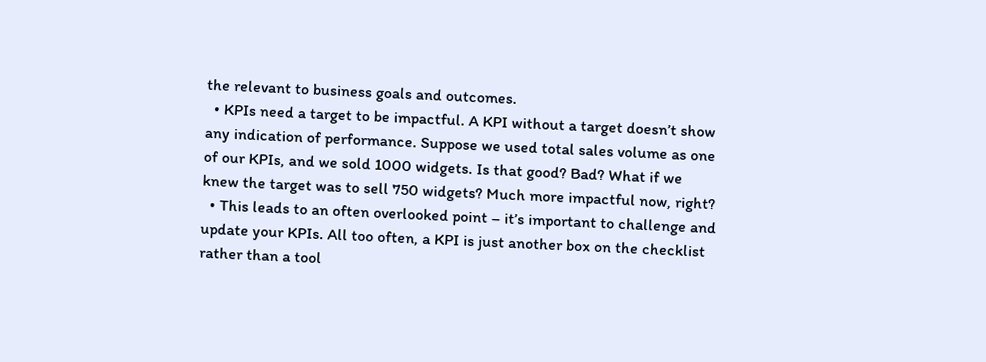the relevant to business goals and outcomes.
  • KPIs need a target to be impactful. A KPI without a target doesn’t show any indication of performance. Suppose we used total sales volume as one of our KPIs, and we sold 1000 widgets. Is that good? Bad? What if we knew the target was to sell 750 widgets? Much more impactful now, right?
  • This leads to an often overlooked point – it’s important to challenge and update your KPIs. All too often, a KPI is just another box on the checklist rather than a tool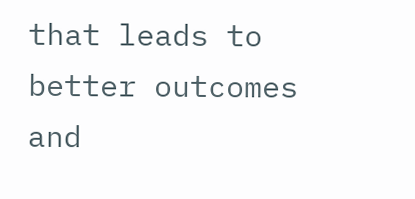that leads to better outcomes and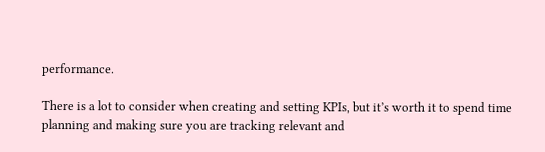performance.

There is a lot to consider when creating and setting KPIs, but it’s worth it to spend time planning and making sure you are tracking relevant and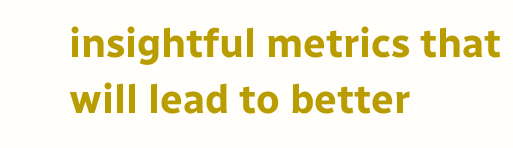insightful metrics that will lead to better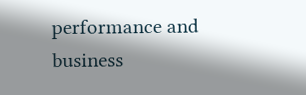performance and business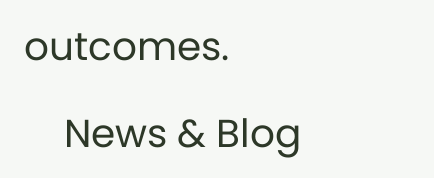outcomes.

    News & Blog